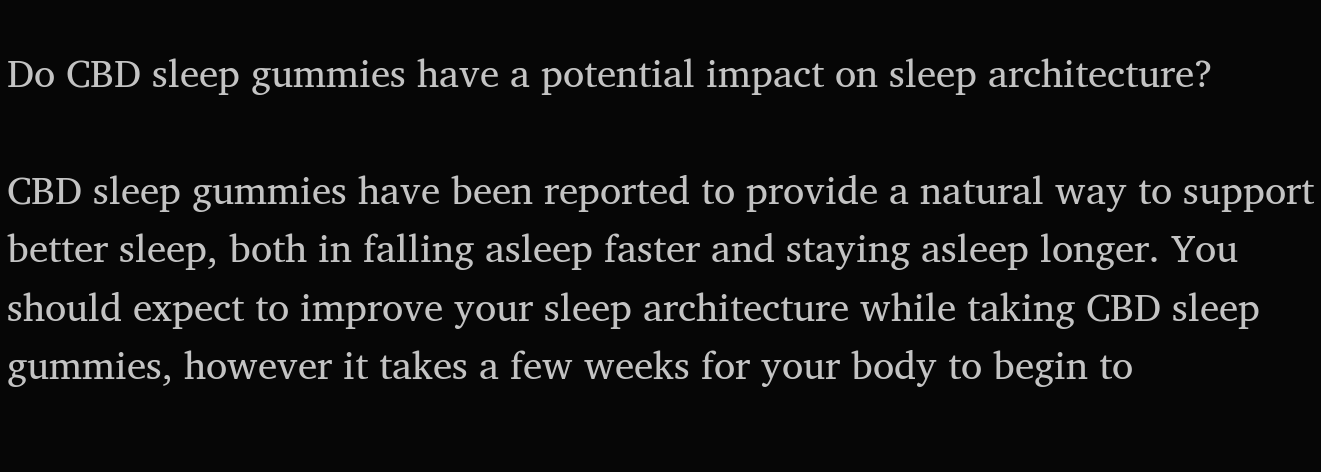Do CBD sleep gummies have a potential impact on sleep architecture?

CBD sleep gummies have been reported to provide a natural way to support better sleep, both in falling asleep faster and staying asleep longer. You should expect to improve your sleep architecture while taking CBD sleep gummies, however it takes a few weeks for your body to begin to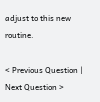adjust to this new routine.

< Previous Question | Next Question >